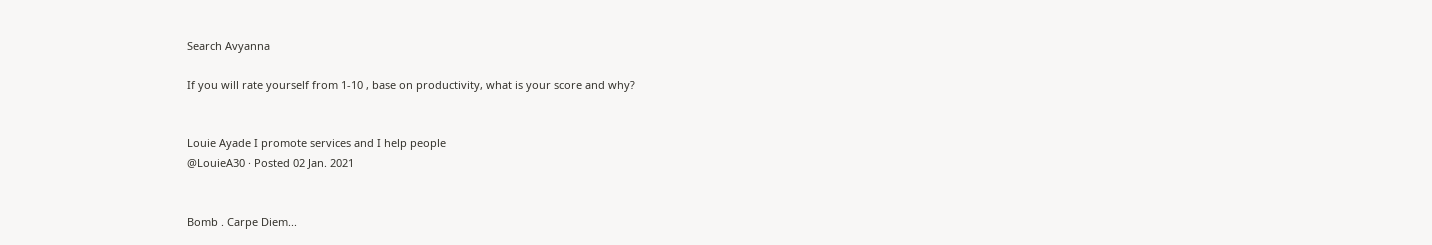Search Avyanna

If you will rate yourself from 1-10 , base on productivity, what is your score and why?


Louie Ayade I promote services and I help people
@LouieA30 · Posted 02 Jan. 2021


Bomb . Carpe Diem...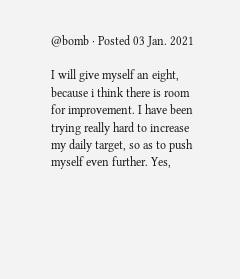@bomb · Posted 03 Jan. 2021

I will give myself an eight, because i think there is room for improvement. I have been trying really hard to increase my daily target, so as to push myself even further. Yes,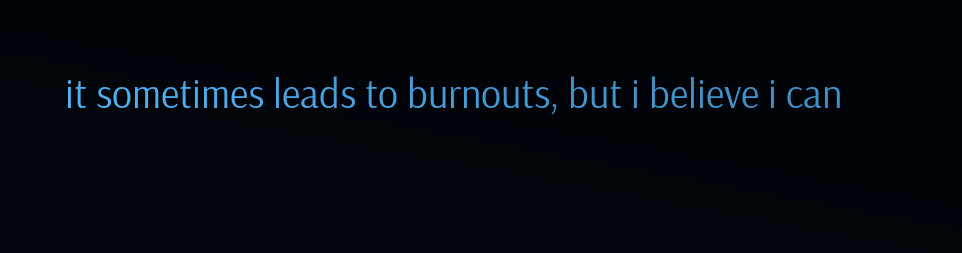it sometimes leads to burnouts, but i believe i can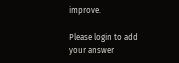improve.

Please login to add your answer